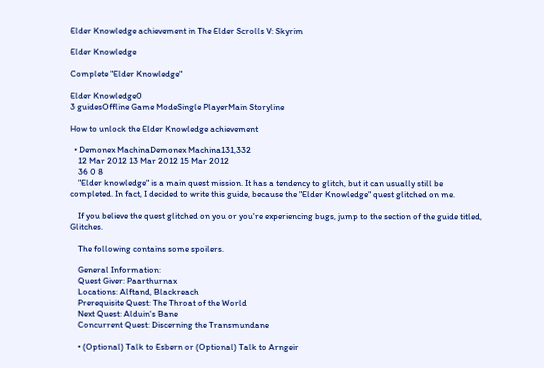Elder Knowledge achievement in The Elder Scrolls V: Skyrim

Elder Knowledge

Complete "Elder Knowledge"

Elder Knowledge0
3 guidesOffline Game ModeSingle PlayerMain Storyline

How to unlock the Elder Knowledge achievement

  • Demonex MachinaDemonex Machina131,332
    12 Mar 2012 13 Mar 2012 15 Mar 2012
    36 0 8
    "Elder knowledge" is a main quest mission. It has a tendency to glitch, but it can usually still be completed. In fact, I decided to write this guide, because the "Elder Knowledge" quest glitched on me.

    If you believe the quest glitched on you or you're experiencing bugs, jump to the section of the guide titled, Glitches.

    The following contains some spoilers.

    General Information:
    Quest Giver: Paarthurnax
    Locations: Alftand, Blackreach
    Prerequisite Quest: The Throat of the World
    Next Quest: Alduin's Bane
    Concurrent Quest: Discerning the Transmundane

    • (Optional) Talk to Esbern or (Optional) Talk to Arngeir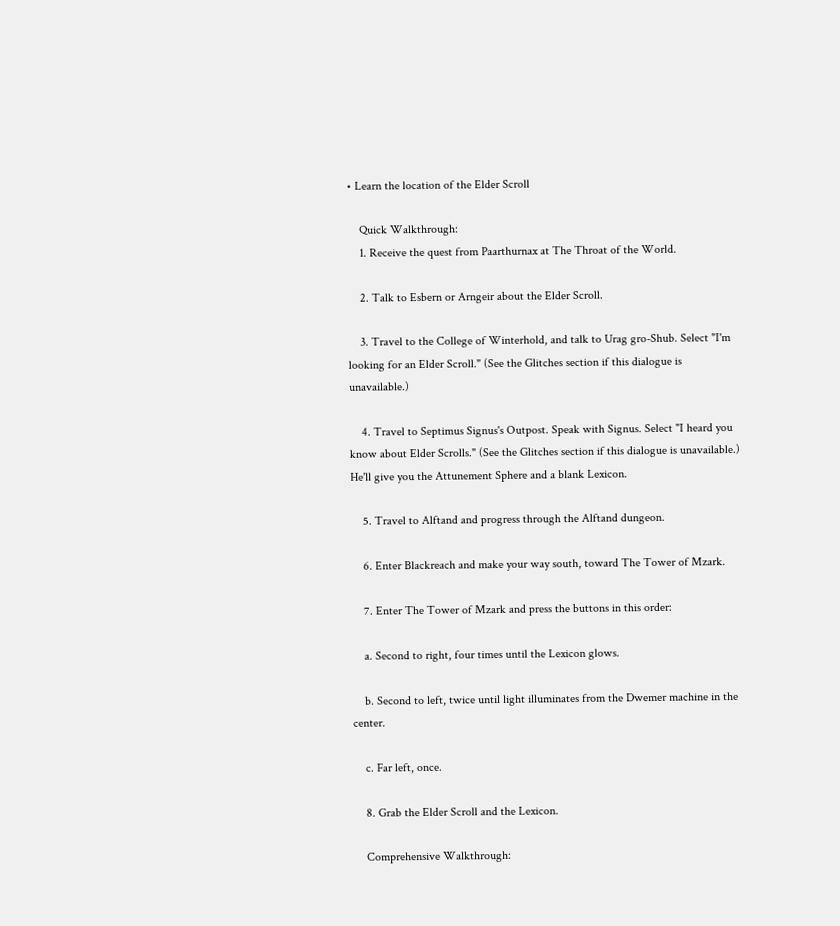• Learn the location of the Elder Scroll

    Quick Walkthrough:
    1. Receive the quest from Paarthurnax at The Throat of the World.

    2. Talk to Esbern or Arngeir about the Elder Scroll.

    3. Travel to the College of Winterhold, and talk to Urag gro-Shub. Select "I'm looking for an Elder Scroll." (See the Glitches section if this dialogue is unavailable.)

    4. Travel to Septimus Signus's Outpost. Speak with Signus. Select "I heard you know about Elder Scrolls." (See the Glitches section if this dialogue is unavailable.) He'll give you the Attunement Sphere and a blank Lexicon.

    5. Travel to Alftand and progress through the Alftand dungeon.

    6. Enter Blackreach and make your way south, toward The Tower of Mzark.

    7. Enter The Tower of Mzark and press the buttons in this order:

    a. Second to right, four times until the Lexicon glows.

    b. Second to left, twice until light illuminates from the Dwemer machine in the center.

    c. Far left, once.

    8. Grab the Elder Scroll and the Lexicon.

    Comprehensive Walkthrough: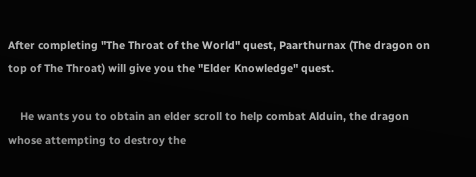After completing "The Throat of the World" quest, Paarthurnax (The dragon on top of The Throat) will give you the "Elder Knowledge" quest.

    He wants you to obtain an elder scroll to help combat Alduin, the dragon whose attempting to destroy the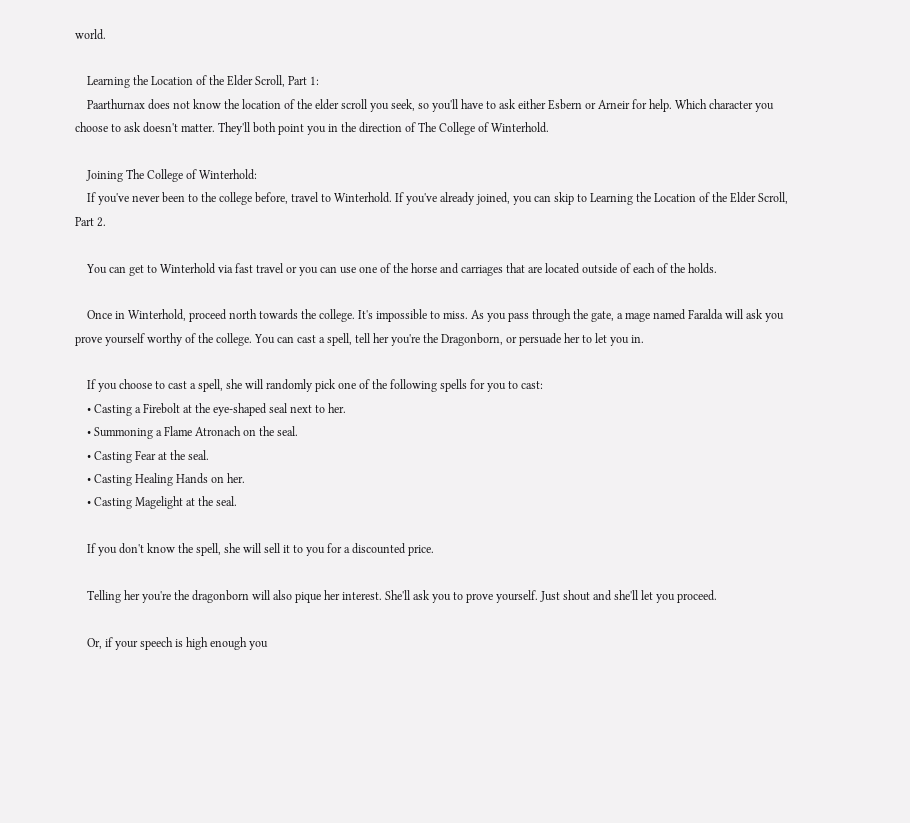world.

    Learning the Location of the Elder Scroll, Part 1:
    Paarthurnax does not know the location of the elder scroll you seek, so you'll have to ask either Esbern or Arneir for help. Which character you choose to ask doesn't matter. They'll both point you in the direction of The College of Winterhold.

    Joining The College of Winterhold:
    If you've never been to the college before, travel to Winterhold. If you've already joined, you can skip to Learning the Location of the Elder Scroll, Part 2.

    You can get to Winterhold via fast travel or you can use one of the horse and carriages that are located outside of each of the holds.

    Once in Winterhold, proceed north towards the college. It's impossible to miss. As you pass through the gate, a mage named Faralda will ask you prove yourself worthy of the college. You can cast a spell, tell her you're the Dragonborn, or persuade her to let you in.

    If you choose to cast a spell, she will randomly pick one of the following spells for you to cast:
    • Casting a Firebolt at the eye-shaped seal next to her.
    • Summoning a Flame Atronach on the seal.
    • Casting Fear at the seal.
    • Casting Healing Hands on her.
    • Casting Magelight at the seal.

    If you don't know the spell, she will sell it to you for a discounted price.

    Telling her you're the dragonborn will also pique her interest. She'll ask you to prove yourself. Just shout and she'll let you proceed.

    Or, if your speech is high enough you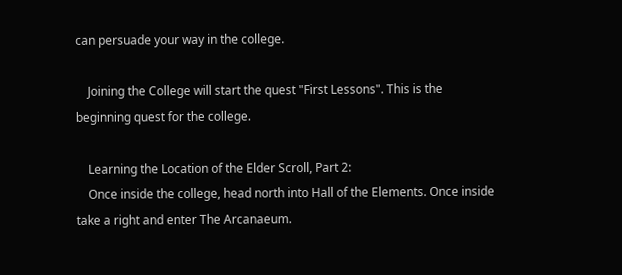can persuade your way in the college.

    Joining the College will start the quest "First Lessons". This is the beginning quest for the college.

    Learning the Location of the Elder Scroll, Part 2:
    Once inside the college, head north into Hall of the Elements. Once inside take a right and enter The Arcanaeum.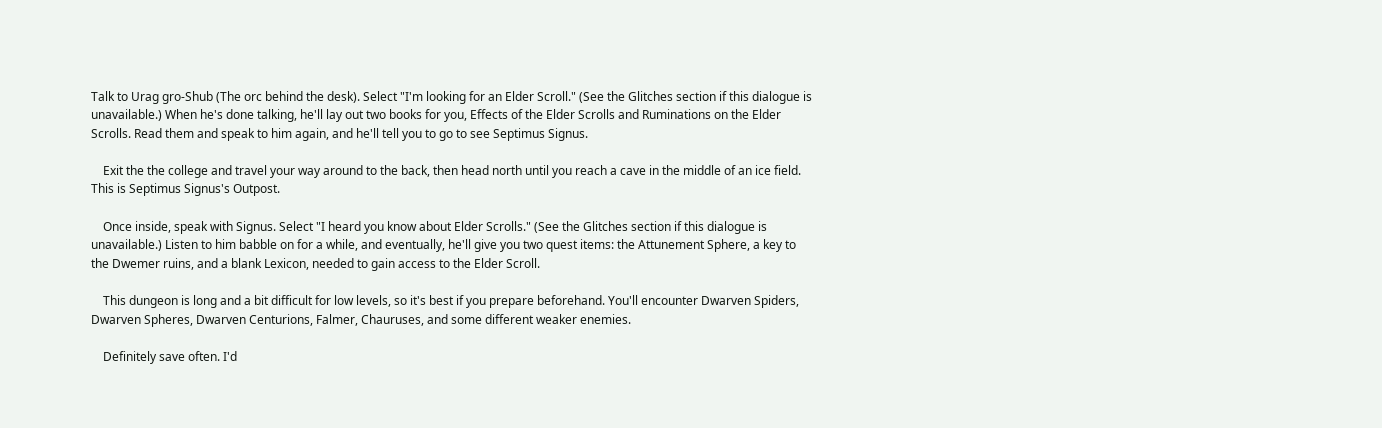Talk to Urag gro-Shub (The orc behind the desk). Select "I'm looking for an Elder Scroll." (See the Glitches section if this dialogue is unavailable.) When he's done talking, he'll lay out two books for you, Effects of the Elder Scrolls and Ruminations on the Elder Scrolls. Read them and speak to him again, and he'll tell you to go to see Septimus Signus.

    Exit the the college and travel your way around to the back, then head north until you reach a cave in the middle of an ice field. This is Septimus Signus's Outpost.

    Once inside, speak with Signus. Select "I heard you know about Elder Scrolls." (See the Glitches section if this dialogue is unavailable.) Listen to him babble on for a while, and eventually, he'll give you two quest items: the Attunement Sphere, a key to the Dwemer ruins, and a blank Lexicon, needed to gain access to the Elder Scroll.

    This dungeon is long and a bit difficult for low levels, so it's best if you prepare beforehand. You'll encounter Dwarven Spiders, Dwarven Spheres, Dwarven Centurions, Falmer, Chauruses, and some different weaker enemies.

    Definitely save often. I'd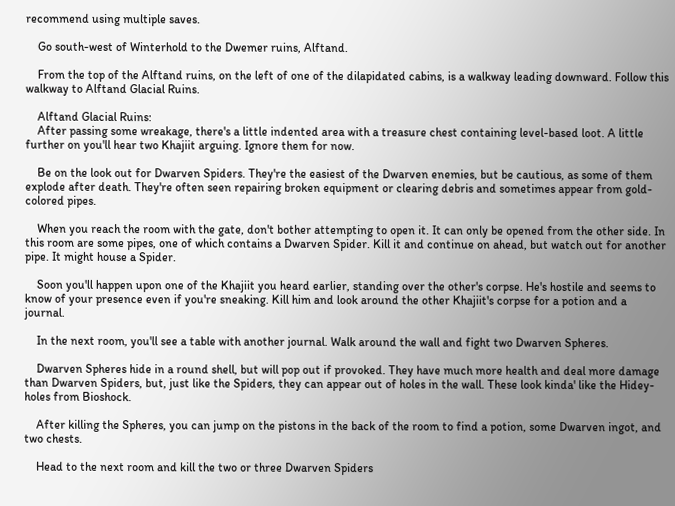recommend using multiple saves.

    Go south-west of Winterhold to the Dwemer ruins, Alftand.

    From the top of the Alftand ruins, on the left of one of the dilapidated cabins, is a walkway leading downward. Follow this walkway to Alftand Glacial Ruins.

    Alftand Glacial Ruins:
    After passing some wreakage, there's a little indented area with a treasure chest containing level-based loot. A little further on you'll hear two Khajiit arguing. Ignore them for now.

    Be on the look out for Dwarven Spiders. They're the easiest of the Dwarven enemies, but be cautious, as some of them explode after death. They're often seen repairing broken equipment or clearing debris and sometimes appear from gold-colored pipes.

    When you reach the room with the gate, don't bother attempting to open it. It can only be opened from the other side. In this room are some pipes, one of which contains a Dwarven Spider. Kill it and continue on ahead, but watch out for another pipe. It might house a Spider.

    Soon you'll happen upon one of the Khajiit you heard earlier, standing over the other's corpse. He's hostile and seems to know of your presence even if you're sneaking. Kill him and look around the other Khajiit's corpse for a potion and a journal.

    In the next room, you'll see a table with another journal. Walk around the wall and fight two Dwarven Spheres.

    Dwarven Spheres hide in a round shell, but will pop out if provoked. They have much more health and deal more damage than Dwarven Spiders, but, just like the Spiders, they can appear out of holes in the wall. These look kinda' like the Hidey-holes from Bioshock.

    After killing the Spheres, you can jump on the pistons in the back of the room to find a potion, some Dwarven ingot, and two chests.

    Head to the next room and kill the two or three Dwarven Spiders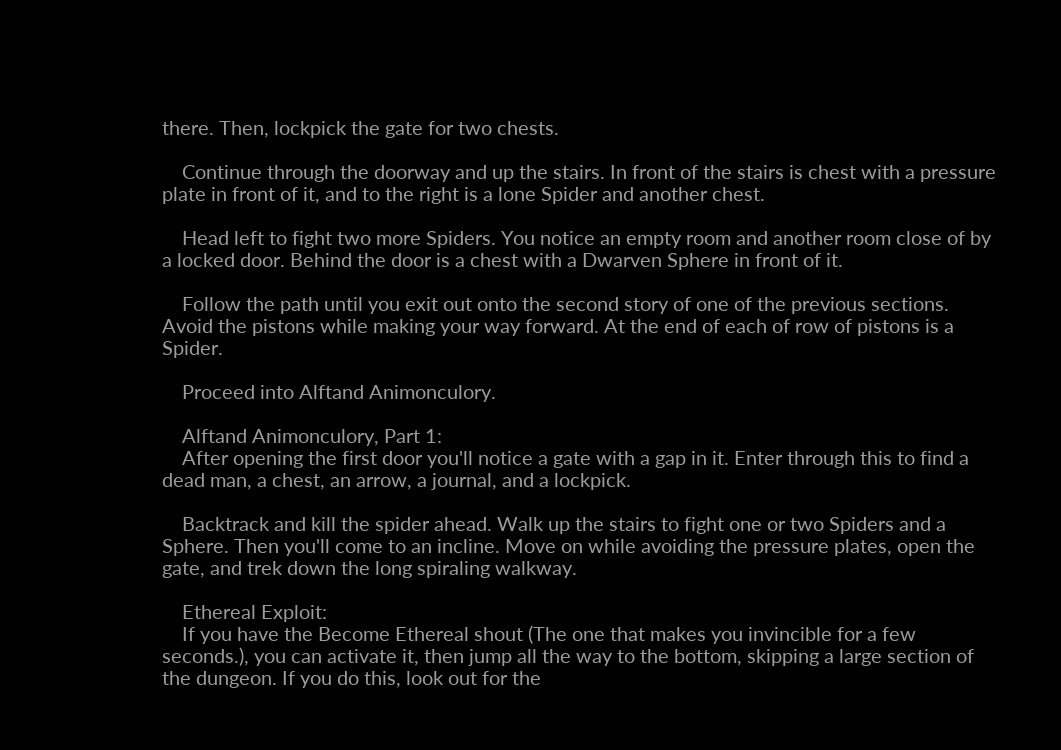there. Then, lockpick the gate for two chests.

    Continue through the doorway and up the stairs. In front of the stairs is chest with a pressure plate in front of it, and to the right is a lone Spider and another chest.

    Head left to fight two more Spiders. You notice an empty room and another room close of by a locked door. Behind the door is a chest with a Dwarven Sphere in front of it.

    Follow the path until you exit out onto the second story of one of the previous sections. Avoid the pistons while making your way forward. At the end of each of row of pistons is a Spider.

    Proceed into Alftand Animonculory.

    Alftand Animonculory, Part 1:
    After opening the first door you'll notice a gate with a gap in it. Enter through this to find a dead man, a chest, an arrow, a journal, and a lockpick.

    Backtrack and kill the spider ahead. Walk up the stairs to fight one or two Spiders and a Sphere. Then you'll come to an incline. Move on while avoiding the pressure plates, open the gate, and trek down the long spiraling walkway.

    Ethereal Exploit:
    If you have the Become Ethereal shout (The one that makes you invincible for a few seconds.), you can activate it, then jump all the way to the bottom, skipping a large section of the dungeon. If you do this, look out for the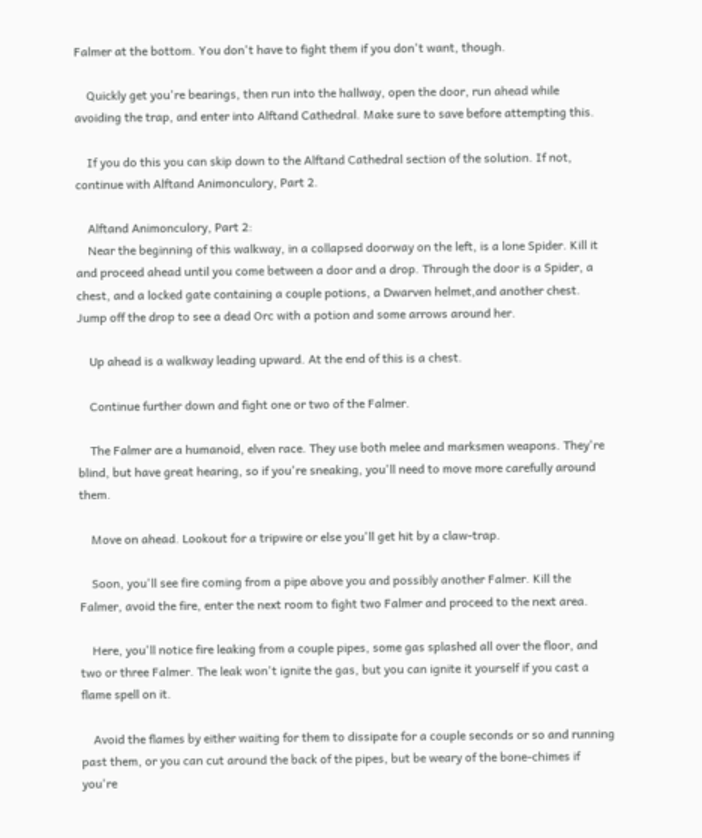Falmer at the bottom. You don't have to fight them if you don't want, though.

    Quickly get you're bearings, then run into the hallway, open the door, run ahead while avoiding the trap, and enter into Alftand Cathedral. Make sure to save before attempting this.

    If you do this you can skip down to the Alftand Cathedral section of the solution. If not, continue with Alftand Animonculory, Part 2.

    Alftand Animonculory, Part 2:
    Near the beginning of this walkway, in a collapsed doorway on the left, is a lone Spider. Kill it and proceed ahead until you come between a door and a drop. Through the door is a Spider, a chest, and a locked gate containing a couple potions, a Dwarven helmet,and another chest. Jump off the drop to see a dead Orc with a potion and some arrows around her.

    Up ahead is a walkway leading upward. At the end of this is a chest.

    Continue further down and fight one or two of the Falmer.

    The Falmer are a humanoid, elven race. They use both melee and marksmen weapons. They're blind, but have great hearing, so if you're sneaking, you'll need to move more carefully around them.

    Move on ahead. Lookout for a tripwire or else you'll get hit by a claw-trap.

    Soon, you'll see fire coming from a pipe above you and possibly another Falmer. Kill the Falmer, avoid the fire, enter the next room to fight two Falmer and proceed to the next area.

    Here, you'll notice fire leaking from a couple pipes, some gas splashed all over the floor, and two or three Falmer. The leak won't ignite the gas, but you can ignite it yourself if you cast a flame spell on it.

    Avoid the flames by either waiting for them to dissipate for a couple seconds or so and running past them, or you can cut around the back of the pipes, but be weary of the bone-chimes if you're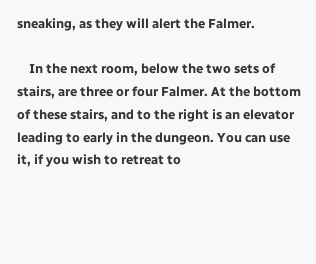sneaking, as they will alert the Falmer.

    In the next room, below the two sets of stairs, are three or four Falmer. At the bottom of these stairs, and to the right is an elevator leading to early in the dungeon. You can use it, if you wish to retreat to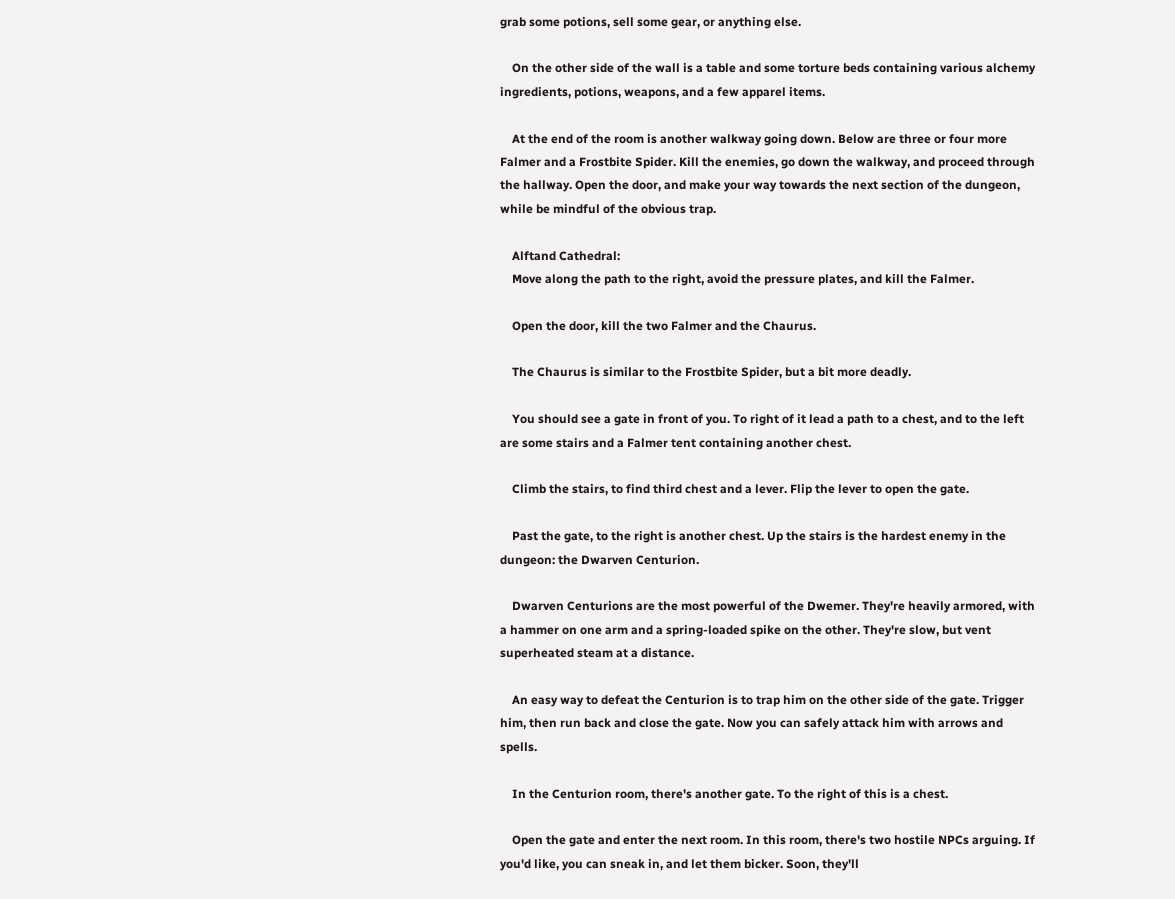grab some potions, sell some gear, or anything else.

    On the other side of the wall is a table and some torture beds containing various alchemy ingredients, potions, weapons, and a few apparel items.

    At the end of the room is another walkway going down. Below are three or four more Falmer and a Frostbite Spider. Kill the enemies, go down the walkway, and proceed through the hallway. Open the door, and make your way towards the next section of the dungeon, while be mindful of the obvious trap.

    Alftand Cathedral:
    Move along the path to the right, avoid the pressure plates, and kill the Falmer.

    Open the door, kill the two Falmer and the Chaurus.

    The Chaurus is similar to the Frostbite Spider, but a bit more deadly.

    You should see a gate in front of you. To right of it lead a path to a chest, and to the left are some stairs and a Falmer tent containing another chest.

    Climb the stairs, to find third chest and a lever. Flip the lever to open the gate.

    Past the gate, to the right is another chest. Up the stairs is the hardest enemy in the dungeon: the Dwarven Centurion.

    Dwarven Centurions are the most powerful of the Dwemer. They're heavily armored, with a hammer on one arm and a spring-loaded spike on the other. They're slow, but vent superheated steam at a distance.

    An easy way to defeat the Centurion is to trap him on the other side of the gate. Trigger him, then run back and close the gate. Now you can safely attack him with arrows and spells.

    In the Centurion room, there's another gate. To the right of this is a chest.

    Open the gate and enter the next room. In this room, there's two hostile NPCs arguing. If you'd like, you can sneak in, and let them bicker. Soon, they'll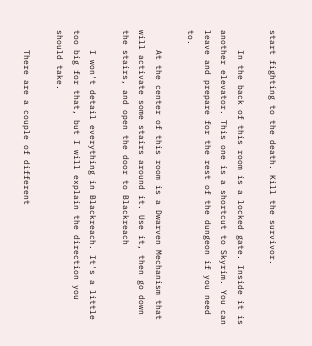start fighting to the death. Kill the survivor.

    In the back of this room is a locked gate. Inside it is another elevator. This one is a shortcut to Skyrim. You can leave and prepare for the rest of the dungeon if you need to.

    At the center of this room is a Dwarven Mechanism that will activate some stairs around it. Use it, then go down the stairs, and open the door to Blackreach

    I won't detail everything in Blackreach. It's a little too big for that, but I will explain the direction you should take.

    There are a couple of different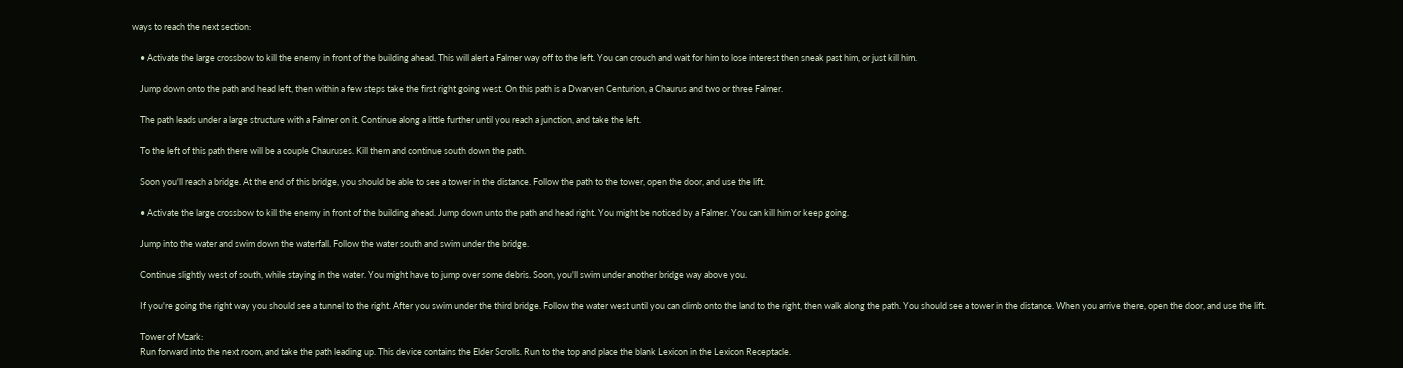ways to reach the next section:

    • Activate the large crossbow to kill the enemy in front of the building ahead. This will alert a Falmer way off to the left. You can crouch and wait for him to lose interest then sneak past him, or just kill him.

    Jump down onto the path and head left, then within a few steps take the first right going west. On this path is a Dwarven Centurion, a Chaurus and two or three Falmer.

    The path leads under a large structure with a Falmer on it. Continue along a little further until you reach a junction, and take the left.

    To the left of this path there will be a couple Chauruses. Kill them and continue south down the path.

    Soon you'll reach a bridge. At the end of this bridge, you should be able to see a tower in the distance. Follow the path to the tower, open the door, and use the lift.

    • Activate the large crossbow to kill the enemy in front of the building ahead. Jump down unto the path and head right. You might be noticed by a Falmer. You can kill him or keep going.

    Jump into the water and swim down the waterfall. Follow the water south and swim under the bridge.

    Continue slightly west of south, while staying in the water. You might have to jump over some debris. Soon, you'll swim under another bridge way above you.

    If you're going the right way you should see a tunnel to the right. After you swim under the third bridge. Follow the water west until you can climb onto the land to the right, then walk along the path. You should see a tower in the distance. When you arrive there, open the door, and use the lift.

    Tower of Mzark:
    Run forward into the next room, and take the path leading up. This device contains the Elder Scrolls. Run to the top and place the blank Lexicon in the Lexicon Receptacle.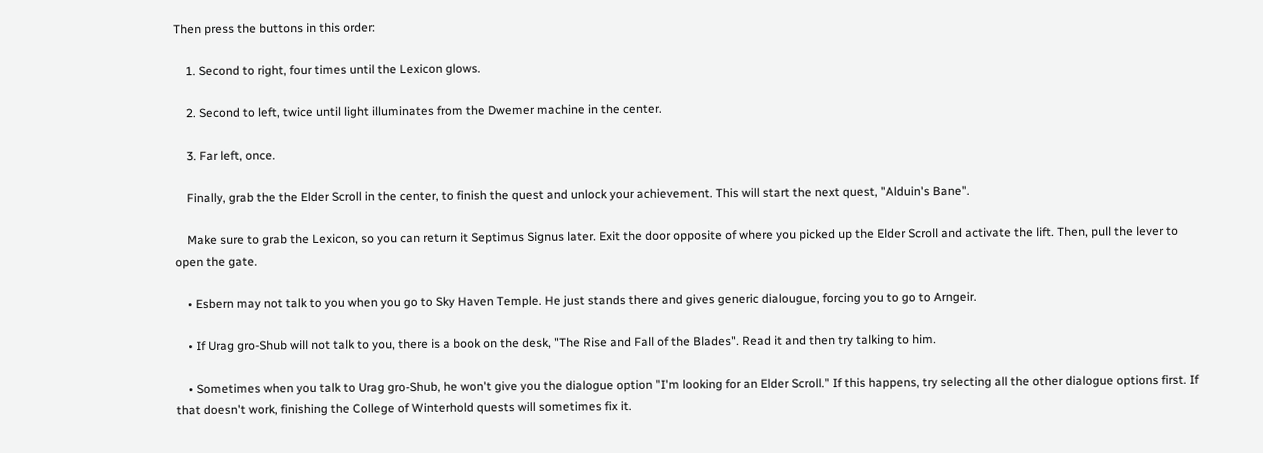Then press the buttons in this order:

    1. Second to right, four times until the Lexicon glows.

    2. Second to left, twice until light illuminates from the Dwemer machine in the center.

    3. Far left, once.

    Finally, grab the the Elder Scroll in the center, to finish the quest and unlock your achievement. This will start the next quest, "Alduin's Bane".

    Make sure to grab the Lexicon, so you can return it Septimus Signus later. Exit the door opposite of where you picked up the Elder Scroll and activate the lift. Then, pull the lever to open the gate.

    • Esbern may not talk to you when you go to Sky Haven Temple. He just stands there and gives generic dialougue, forcing you to go to Arngeir.

    • If Urag gro-Shub will not talk to you, there is a book on the desk, "The Rise and Fall of the Blades". Read it and then try talking to him.

    • Sometimes when you talk to Urag gro-Shub, he won't give you the dialogue option "I'm looking for an Elder Scroll." If this happens, try selecting all the other dialogue options first. If that doesn't work, finishing the College of Winterhold quests will sometimes fix it.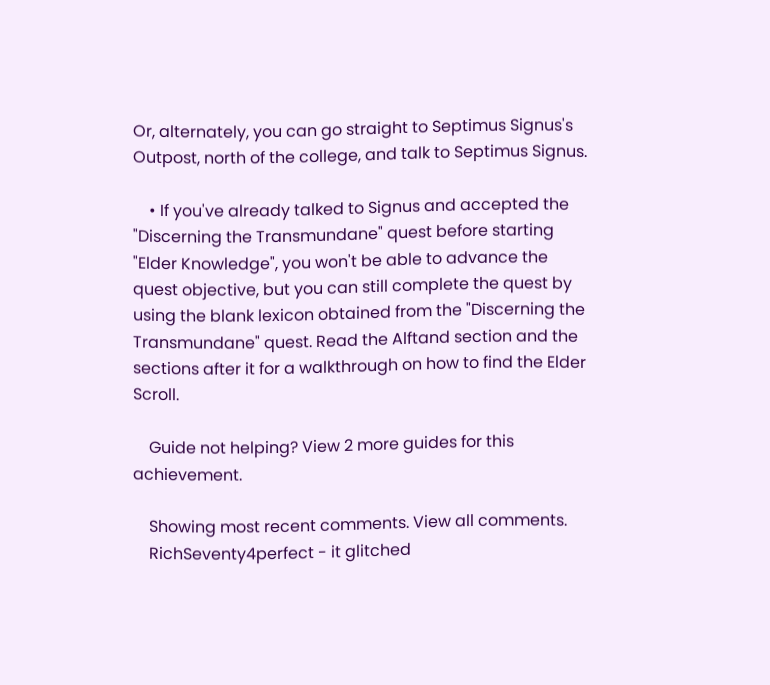Or, alternately, you can go straight to Septimus Signus's Outpost, north of the college, and talk to Septimus Signus.

    • If you've already talked to Signus and accepted the "Discerning the Transmundane" quest before starting "Elder Knowledge", you won't be able to advance the quest objective, but you can still complete the quest by using the blank lexicon obtained from the "Discerning the Transmundane" quest. Read the Alftand section and the sections after it for a walkthrough on how to find the Elder Scroll.

    Guide not helping? View 2 more guides for this achievement.

    Showing most recent comments. View all comments.
    RichSeventy4perfect - it glitched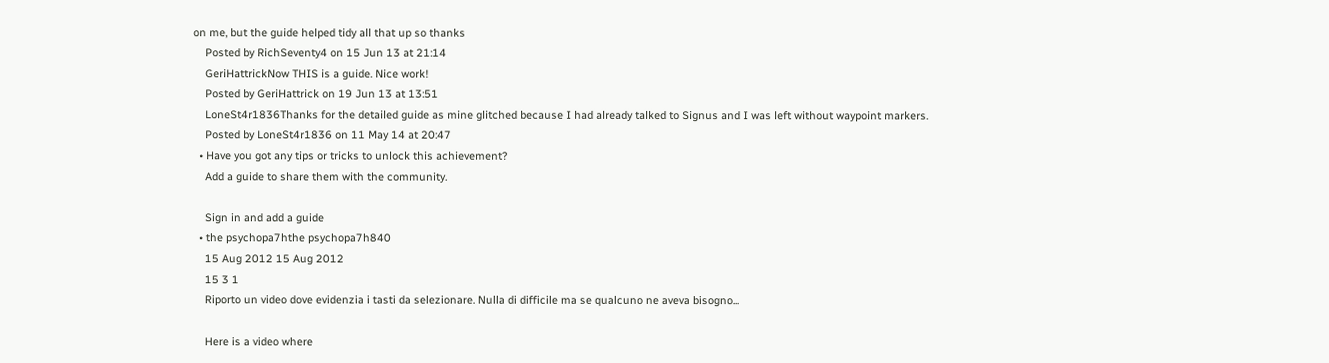on me, but the guide helped tidy all that up so thanks
    Posted by RichSeventy4 on 15 Jun 13 at 21:14
    GeriHattrickNow THIS is a guide. Nice work!
    Posted by GeriHattrick on 19 Jun 13 at 13:51
    LoneSt4r1836Thanks for the detailed guide as mine glitched because I had already talked to Signus and I was left without waypoint markers.
    Posted by LoneSt4r1836 on 11 May 14 at 20:47
  • Have you got any tips or tricks to unlock this achievement?
    Add a guide to share them with the community.

    Sign in and add a guide
  • the psychopa7hthe psychopa7h840
    15 Aug 2012 15 Aug 2012
    15 3 1
    Riporto un video dove evidenzia i tasti da selezionare. Nulla di difficile ma se qualcuno ne aveva bisogno...

    Here is a video where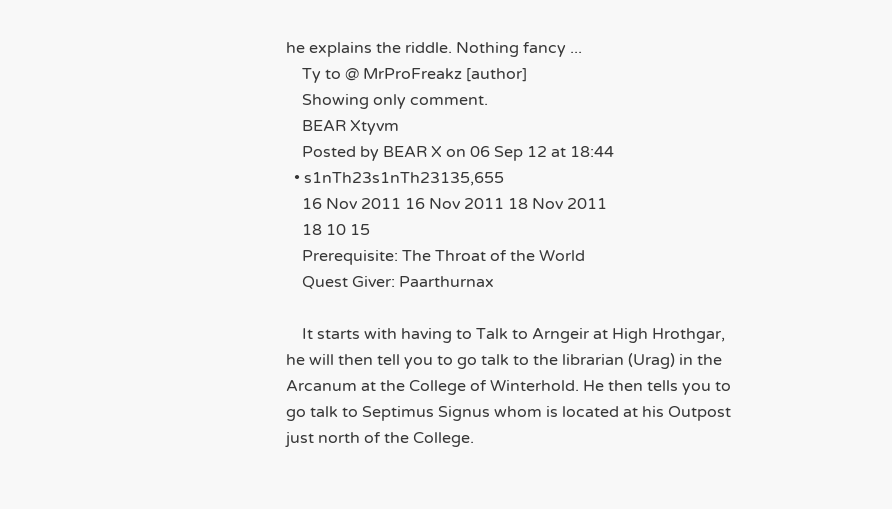he explains the riddle. Nothing fancy ...
    Ty to @ MrProFreakz [author]
    Showing only comment.
    BEAR Xtyvm
    Posted by BEAR X on 06 Sep 12 at 18:44
  • s1nTh23s1nTh23135,655
    16 Nov 2011 16 Nov 2011 18 Nov 2011
    18 10 15
    Prerequisite: The Throat of the World
    Quest Giver: Paarthurnax

    It starts with having to Talk to Arngeir at High Hrothgar, he will then tell you to go talk to the librarian (Urag) in the Arcanum at the College of Winterhold. He then tells you to go talk to Septimus Signus whom is located at his Outpost just north of the College.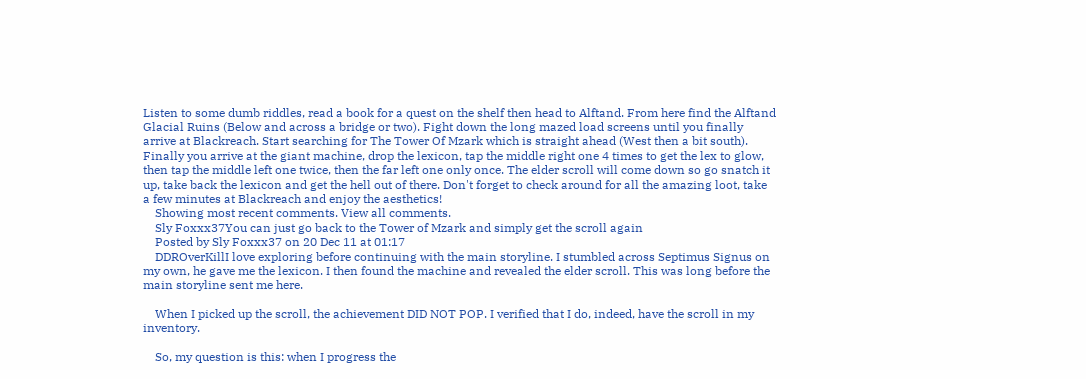Listen to some dumb riddles, read a book for a quest on the shelf then head to Alftand. From here find the Alftand Glacial Ruins (Below and across a bridge or two). Fight down the long mazed load screens until you finally arrive at Blackreach. Start searching for The Tower Of Mzark which is straight ahead (West then a bit south). Finally you arrive at the giant machine, drop the lexicon, tap the middle right one 4 times to get the lex to glow, then tap the middle left one twice, then the far left one only once. The elder scroll will come down so go snatch it up, take back the lexicon and get the hell out of there. Don't forget to check around for all the amazing loot, take a few minutes at Blackreach and enjoy the aesthetics!
    Showing most recent comments. View all comments.
    Sly Foxxx37You can just go back to the Tower of Mzark and simply get the scroll again
    Posted by Sly Foxxx37 on 20 Dec 11 at 01:17
    DDROverKillI love exploring before continuing with the main storyline. I stumbled across Septimus Signus on my own, he gave me the lexicon. I then found the machine and revealed the elder scroll. This was long before the main storyline sent me here.

    When I picked up the scroll, the achievement DID NOT POP. I verified that I do, indeed, have the scroll in my inventory.

    So, my question is this: when I progress the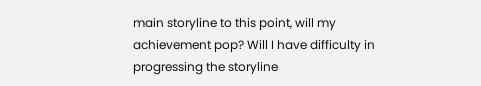main storyline to this point, will my achievement pop? Will I have difficulty in progressing the storyline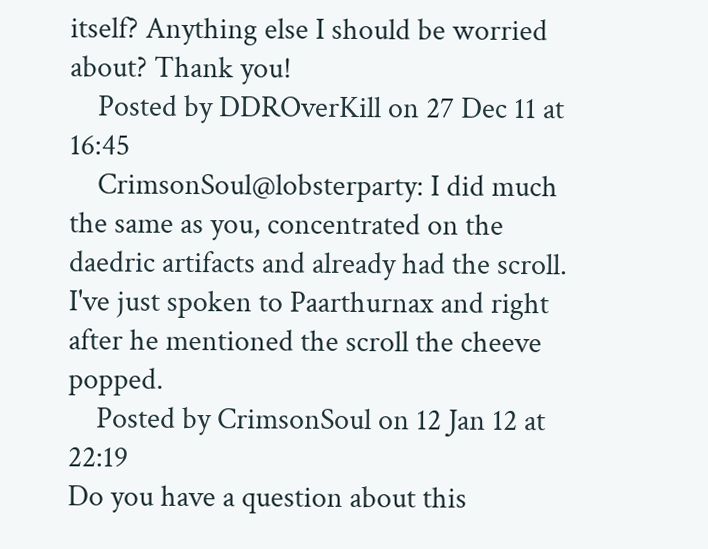itself? Anything else I should be worried about? Thank you!
    Posted by DDROverKill on 27 Dec 11 at 16:45
    CrimsonSoul@lobsterparty: I did much the same as you, concentrated on the daedric artifacts and already had the scroll. I've just spoken to Paarthurnax and right after he mentioned the scroll the cheeve popped.
    Posted by CrimsonSoul on 12 Jan 12 at 22:19
Do you have a question about this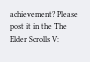achievement? Please post it in the The Elder Scrolls V: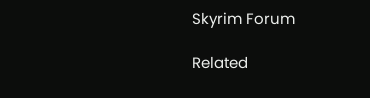Skyrim Forum

Related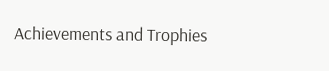Achievements and Trophies